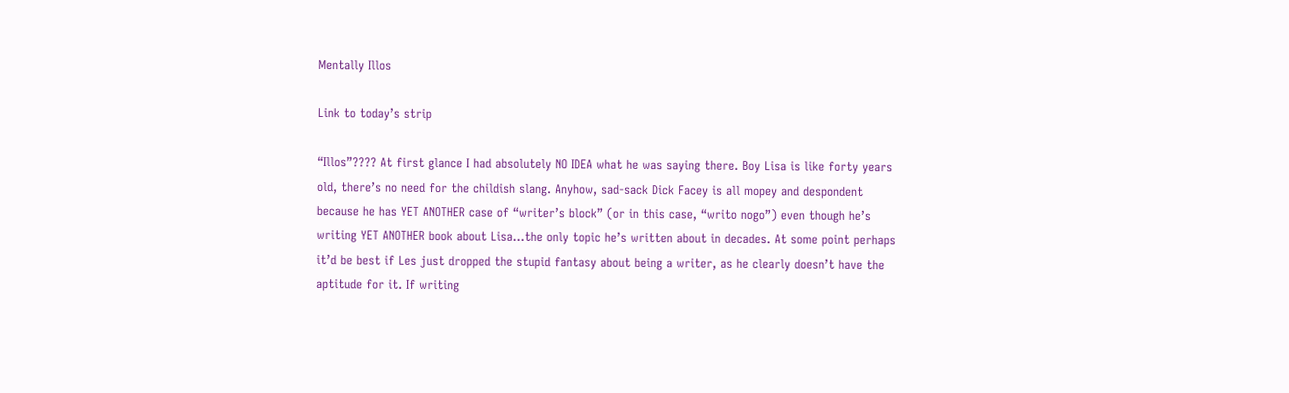Mentally Illos

Link to today’s strip

“Illos”???? At first glance I had absolutely NO IDEA what he was saying there. Boy Lisa is like forty years old, there’s no need for the childish slang. Anyhow, sad-sack Dick Facey is all mopey and despondent because he has YET ANOTHER case of “writer’s block” (or in this case, “writo nogo”) even though he’s writing YET ANOTHER book about Lisa…the only topic he’s written about in decades. At some point perhaps it’d be best if Les just dropped the stupid fantasy about being a writer, as he clearly doesn’t have the aptitude for it. If writing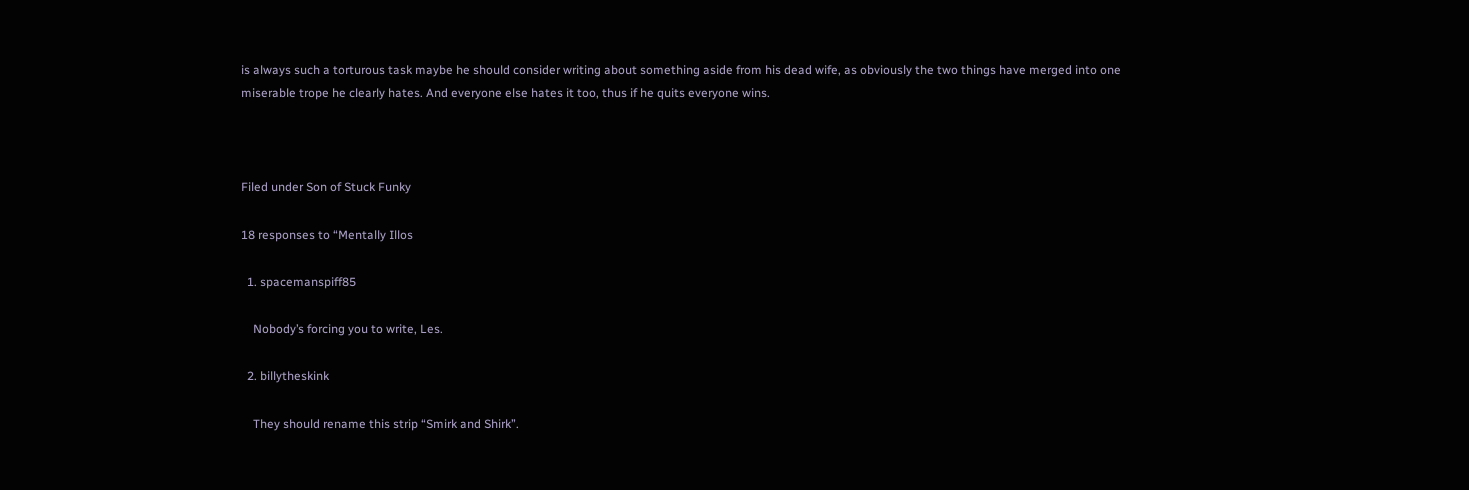is always such a torturous task maybe he should consider writing about something aside from his dead wife, as obviously the two things have merged into one miserable trope he clearly hates. And everyone else hates it too, thus if he quits everyone wins.



Filed under Son of Stuck Funky

18 responses to “Mentally Illos

  1. spacemanspiff85

    Nobody’s forcing you to write, Les.

  2. billytheskink

    They should rename this strip “Smirk and Shirk”.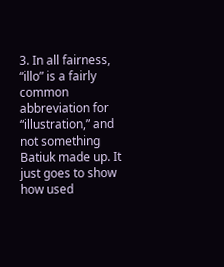3. In all fairness, “illo” is a fairly common abbreviation for “illustration,” and not something Batiuk made up. It just goes to show how used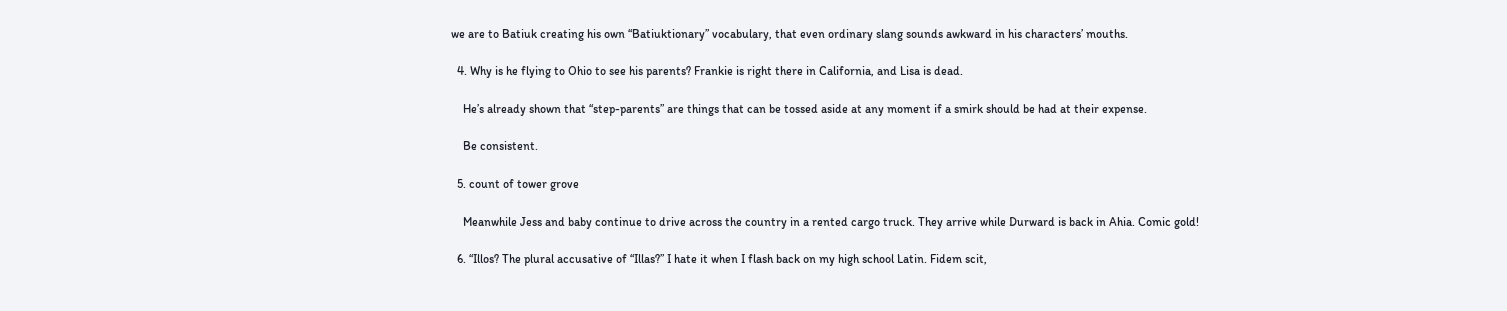we are to Batiuk creating his own “Batiuktionary” vocabulary, that even ordinary slang sounds awkward in his characters’ mouths.

  4. Why is he flying to Ohio to see his parents? Frankie is right there in California, and Lisa is dead.

    He’s already shown that “step-parents” are things that can be tossed aside at any moment if a smirk should be had at their expense.

    Be consistent.

  5. count of tower grove

    Meanwhile Jess and baby continue to drive across the country in a rented cargo truck. They arrive while Durward is back in Ahia. Comic gold!

  6. “Illos? The plural accusative of “Illas?” I hate it when I flash back on my high school Latin. Fidem scit,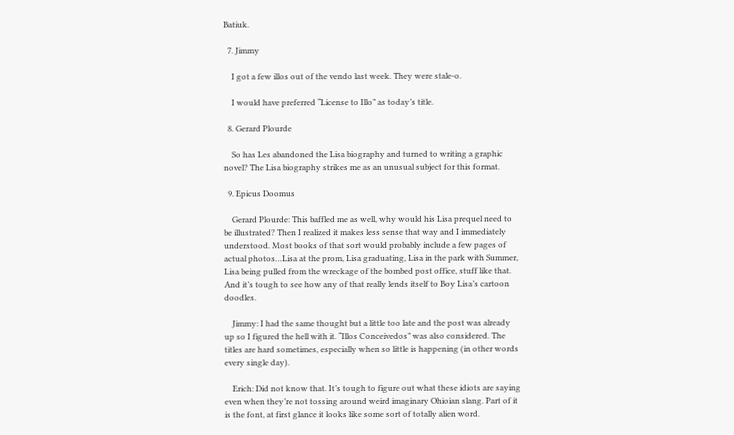Batiuk.

  7. Jimmy

    I got a few illos out of the vendo last week. They were stale-o.

    I would have preferred “License to Illo” as today’s title.

  8. Gerard Plourde

    So has Les abandoned the Lisa biography and turned to writing a graphic novel? The Lisa biography strikes me as an unusual subject for this format.

  9. Epicus Doomus

    Gerard Plourde: This baffled me as well, why would his Lisa prequel need to be illustrated? Then I realized it makes less sense that way and I immediately understood. Most books of that sort would probably include a few pages of actual photos…Lisa at the prom, Lisa graduating, Lisa in the park with Summer, Lisa being pulled from the wreckage of the bombed post office, stuff like that. And it’s tough to see how any of that really lends itself to Boy Lisa’s cartoon doodles.

    Jimmy: I had the same thought but a little too late and the post was already up so I figured the hell with it. “Illos Conceivedos” was also considered. The titles are hard sometimes, especially when so little is happening (in other words every single day).

    Erich: Did not know that. It’s tough to figure out what these idiots are saying even when they’re not tossing around weird imaginary Ohioian slang. Part of it is the font, at first glance it looks like some sort of totally alien word.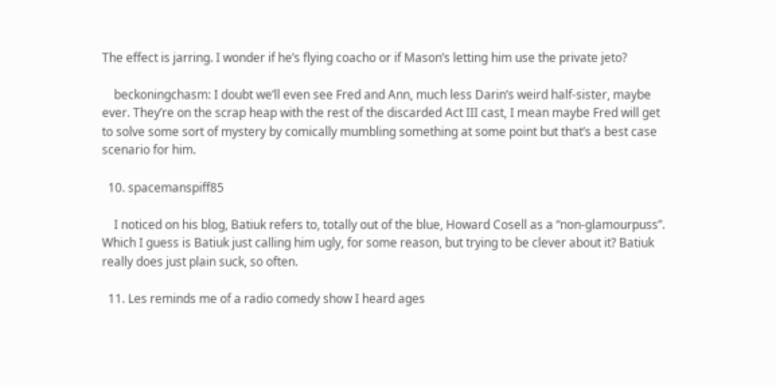The effect is jarring. I wonder if he’s flying coacho or if Mason’s letting him use the private jeto?

    beckoningchasm: I doubt we’ll even see Fred and Ann, much less Darin’s weird half-sister, maybe ever. They’re on the scrap heap with the rest of the discarded Act III cast, I mean maybe Fred will get to solve some sort of mystery by comically mumbling something at some point but that’s a best case scenario for him.

  10. spacemanspiff85

    I noticed on his blog, Batiuk refers to, totally out of the blue, Howard Cosell as a “non-glamourpuss”. Which I guess is Batiuk just calling him ugly, for some reason, but trying to be clever about it? Batiuk really does just plain suck, so often.

  11. Les reminds me of a radio comedy show I heard ages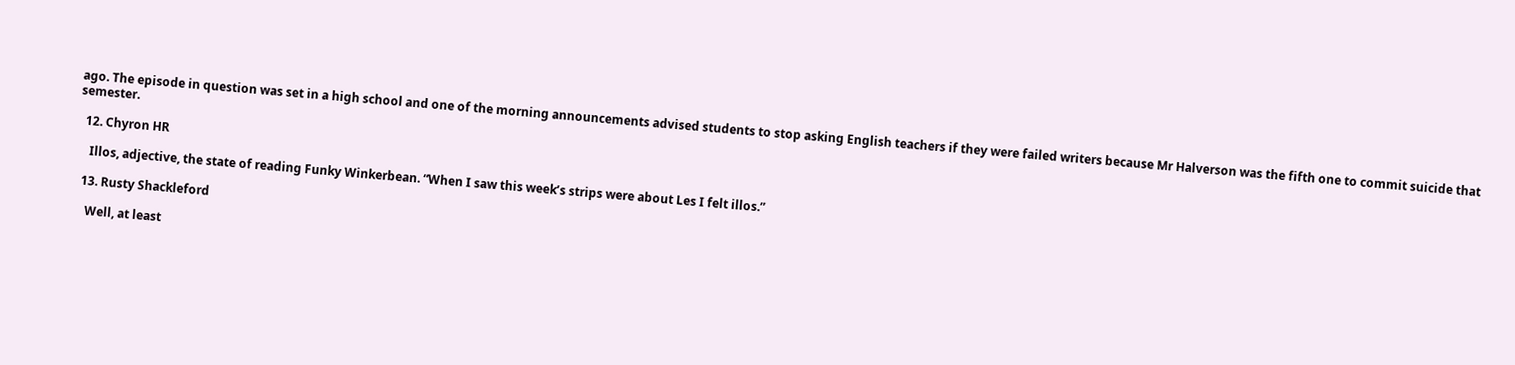ago. The episode in question was set in a high school and one of the morning announcements advised students to stop asking English teachers if they were failed writers because Mr Halverson was the fifth one to commit suicide that semester.

  12. Chyron HR

    Illos, adjective, the state of reading Funky Winkerbean. “When I saw this week’s strips were about Les I felt illos.”

  13. Rusty Shackleford

    Well, at least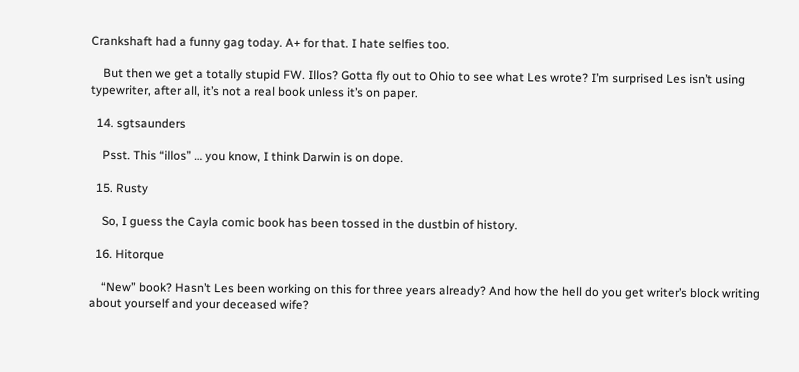Crankshaft had a funny gag today. A+ for that. I hate selfies too.

    But then we get a totally stupid FW. Illos? Gotta fly out to Ohio to see what Les wrote? I’m surprised Les isn’t using typewriter, after all, it’s not a real book unless it’s on paper.

  14. sgtsaunders

    Psst. This “illos” … you know, I think Darwin is on dope.

  15. Rusty

    So, I guess the Cayla comic book has been tossed in the dustbin of history.

  16. Hitorque

    “New” book? Hasn’t Les been working on this for three years already? And how the hell do you get writer’s block writing about yourself and your deceased wife?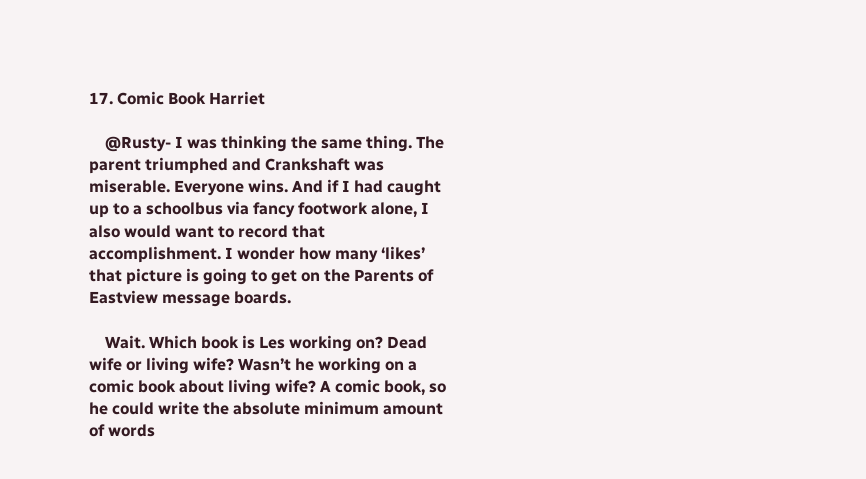17. Comic Book Harriet

    @Rusty- I was thinking the same thing. The parent triumphed and Crankshaft was miserable. Everyone wins. And if I had caught up to a schoolbus via fancy footwork alone, I also would want to record that accomplishment. I wonder how many ‘likes’ that picture is going to get on the Parents of Eastview message boards.

    Wait. Which book is Les working on? Dead wife or living wife? Wasn’t he working on a comic book about living wife? A comic book, so he could write the absolute minimum amount of words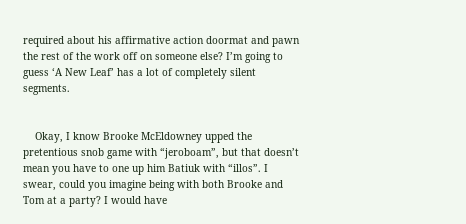required about his affirmative action doormat and pawn the rest of the work off on someone else? I’m going to guess ‘A New Leaf’ has a lot of completely silent segments.


    Okay, I know Brooke McEldowney upped the pretentious snob game with “jeroboam”, but that doesn’t mean you have to one up him Batiuk with “illos”. I swear, could you imagine being with both Brooke and Tom at a party? I would have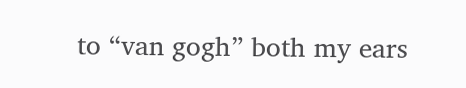to “van gogh” both my ears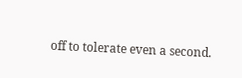off to tolerate even a second.